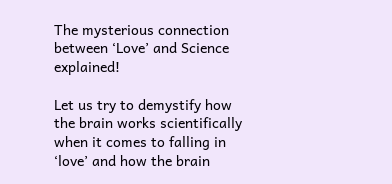The mysterious connection between ‘Love’ and Science explained!

Let us try to demystify how the brain works scientifically when it comes to falling in ‘love’ and how the brain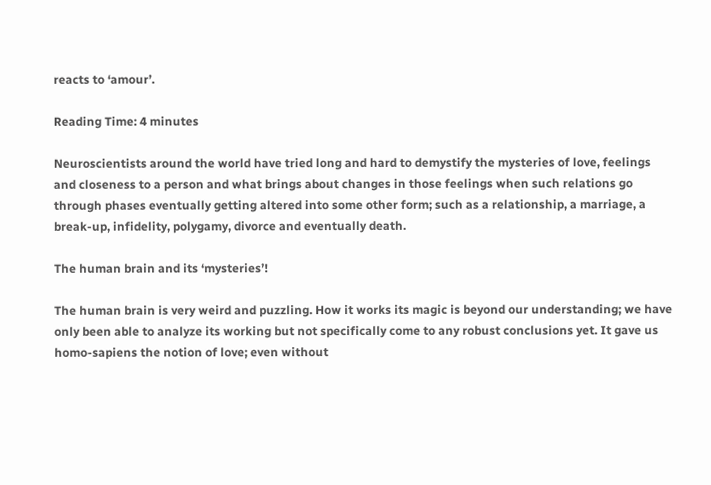reacts to ‘amour’.

Reading Time: 4 minutes

Neuroscientists around the world have tried long and hard to demystify the mysteries of love, feelings and closeness to a person and what brings about changes in those feelings when such relations go through phases eventually getting altered into some other form; such as a relationship, a marriage, a break-up, infidelity, polygamy, divorce and eventually death.

The human brain and its ‘mysteries’!

The human brain is very weird and puzzling. How it works its magic is beyond our understanding; we have only been able to analyze its working but not specifically come to any robust conclusions yet. It gave us homo-sapiens the notion of love; even without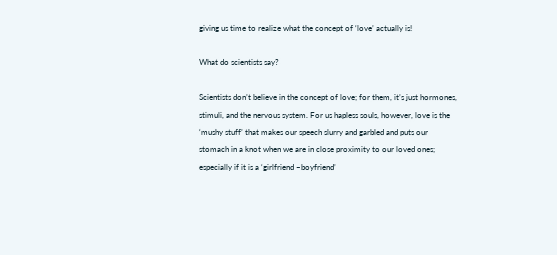giving us time to realize what the concept of ‘love’ actually is!

What do scientists say?

Scientists don’t believe in the concept of love; for them, it’s just hormones, stimuli, and the nervous system. For us hapless souls, however, love is the ‘mushy stuff’ that makes our speech slurry and garbled and puts our stomach in a knot when we are in close proximity to our loved ones; especially if it is a ‘girlfriend –boyfriend’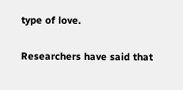type of love.

Researchers have said that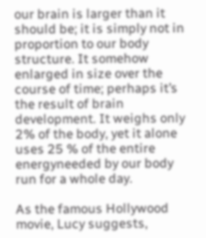our brain is larger than it should be; it is simply not in proportion to our body structure. It somehow enlarged in size over the course of time; perhaps it’s the result of brain development. It weighs only 2% of the body, yet it alone uses 25 % of the entire energyneeded by our body run for a whole day.

As the famous Hollywood movie, Lucy suggests,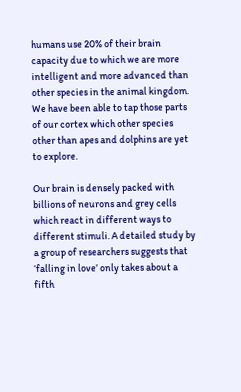humans use 20% of their brain capacity due to which we are more intelligent and more advanced than other species in the animal kingdom. We have been able to tap those parts of our cortex which other species other than apes and dolphins are yet to explore.

Our brain is densely packed with billions of neurons and grey cells which react in different ways to different stimuli. A detailed study by a group of researchers suggests that ‘falling in love’ only takes about a fifth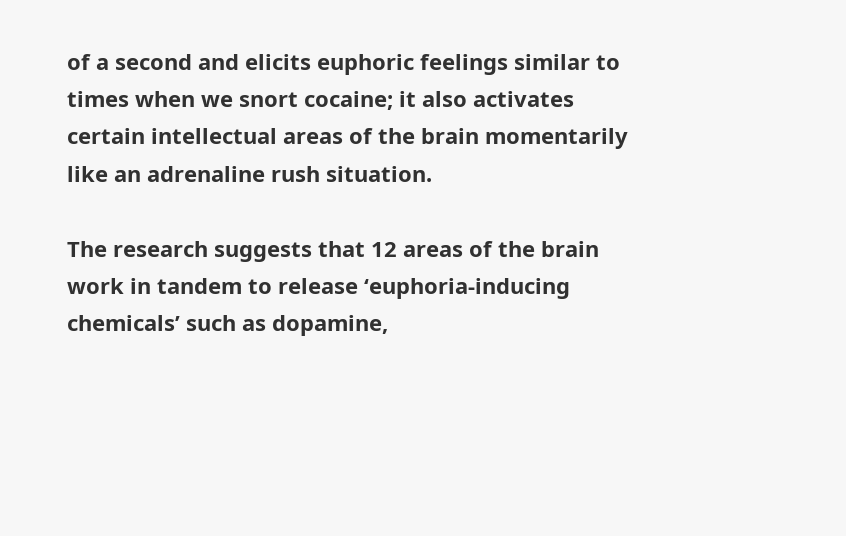of a second and elicits euphoric feelings similar to times when we snort cocaine; it also activates certain intellectual areas of the brain momentarily like an adrenaline rush situation.

The research suggests that 12 areas of the brain work in tandem to release ‘euphoria-inducing chemicals’ such as dopamine,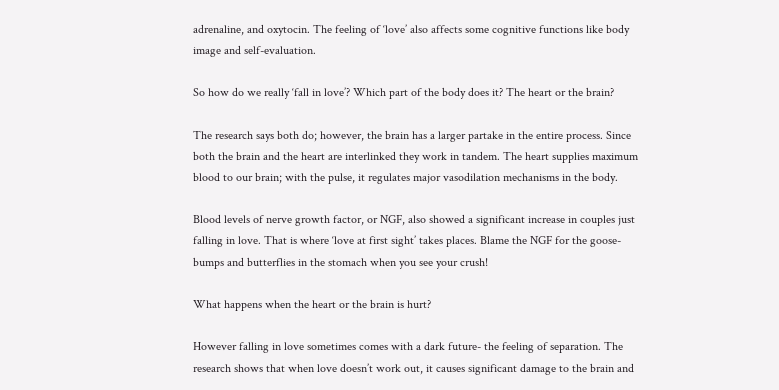adrenaline, and oxytocin. The feeling of ‘love’ also affects some cognitive functions like body image and self-evaluation.

So how do we really ‘fall in love’? Which part of the body does it? The heart or the brain?

The research says both do; however, the brain has a larger partake in the entire process. Since both the brain and the heart are interlinked they work in tandem. The heart supplies maximum blood to our brain; with the pulse, it regulates major vasodilation mechanisms in the body.

Blood levels of nerve growth factor, or NGF, also showed a significant increase in couples just falling in love. That is where ‘love at first sight’ takes places. Blame the NGF for the goose-bumps and butterflies in the stomach when you see your crush!

What happens when the heart or the brain is hurt?

However falling in love sometimes comes with a dark future- the feeling of separation. The research shows that when love doesn’t work out, it causes significant damage to the brain and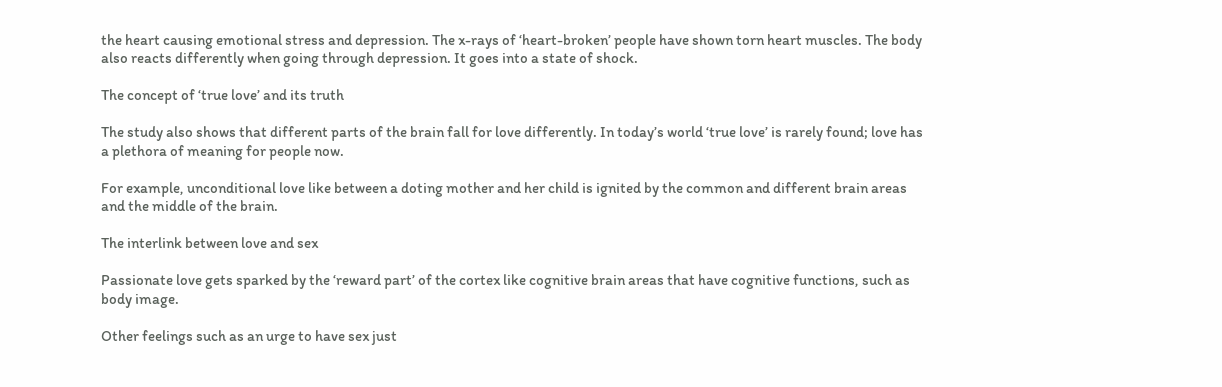the heart causing emotional stress and depression. The x-rays of ‘heart-broken’ people have shown torn heart muscles. The body also reacts differently when going through depression. It goes into a state of shock.

The concept of ‘true love’ and its truth

The study also shows that different parts of the brain fall for love differently. In today’s world ‘true love’ is rarely found; love has a plethora of meaning for people now.

For example, unconditional love like between a doting mother and her child is ignited by the common and different brain areas and the middle of the brain.

The interlink between love and sex

Passionate love gets sparked by the ‘reward part’ of the cortex like cognitive brain areas that have cognitive functions, such as body image.

Other feelings such as an urge to have sex just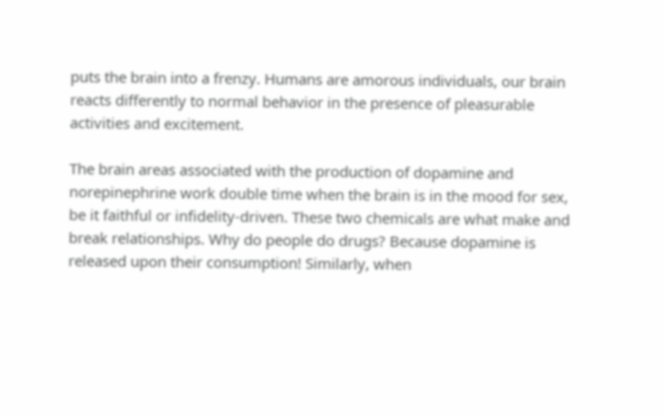puts the brain into a frenzy. Humans are amorous individuals, our brain reacts differently to normal behavior in the presence of pleasurable activities and excitement.

The brain areas associated with the production of dopamine and norepinephrine work double time when the brain is in the mood for sex, be it faithful or infidelity-driven. These two chemicals are what make and break relationships. Why do people do drugs? Because dopamine is released upon their consumption! Similarly, when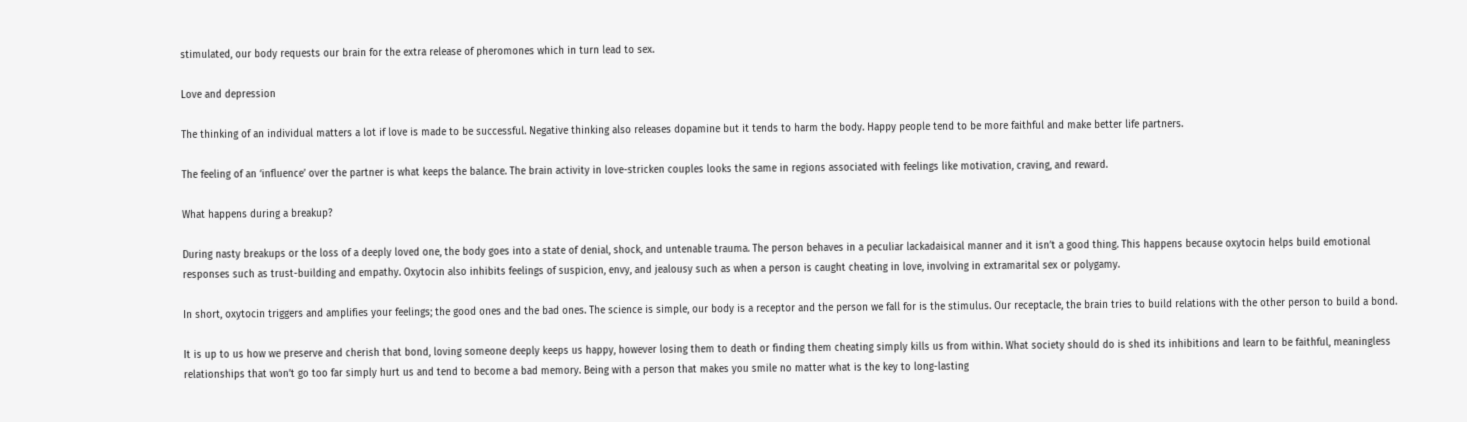stimulated, our body requests our brain for the extra release of pheromones which in turn lead to sex.

Love and depression

The thinking of an individual matters a lot if love is made to be successful. Negative thinking also releases dopamine but it tends to harm the body. Happy people tend to be more faithful and make better life partners.

The feeling of an ‘influence’ over the partner is what keeps the balance. The brain activity in love-stricken couples looks the same in regions associated with feelings like motivation, craving, and reward.

What happens during a breakup?

During nasty breakups or the loss of a deeply loved one, the body goes into a state of denial, shock, and untenable trauma. The person behaves in a peculiar lackadaisical manner and it isn’t a good thing. This happens because oxytocin helps build emotional responses such as trust-building and empathy. Oxytocin also inhibits feelings of suspicion, envy, and jealousy such as when a person is caught cheating in love, involving in extramarital sex or polygamy.

In short, oxytocin triggers and amplifies your feelings; the good ones and the bad ones. The science is simple, our body is a receptor and the person we fall for is the stimulus. Our receptacle, the brain tries to build relations with the other person to build a bond.

It is up to us how we preserve and cherish that bond, loving someone deeply keeps us happy, however losing them to death or finding them cheating simply kills us from within. What society should do is shed its inhibitions and learn to be faithful, meaningless relationships that won’t go too far simply hurt us and tend to become a bad memory. Being with a person that makes you smile no matter what is the key to long-lasting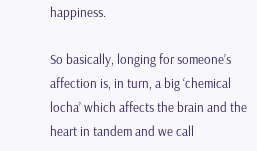happiness.

So basically, longing for someone’s affection is, in turn, a big ‘chemical locha’ which affects the brain and the heart in tandem and we call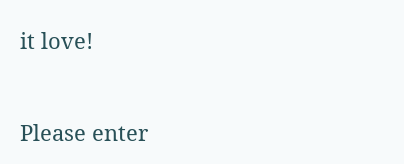it love!


Please enter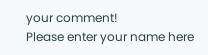your comment!
Please enter your name here